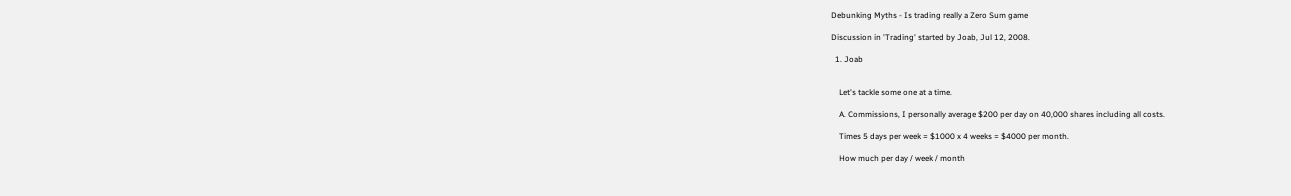Debunking Myths - Is trading really a Zero Sum game

Discussion in 'Trading' started by Joab, Jul 12, 2008.

  1. Joab


    Let's tackle some one at a time.

    A. Commissions, I personally average $200 per day on 40,000 shares including all costs.

    Times 5 days per week = $1000 x 4 weeks = $4000 per month.

    How much per day / week / month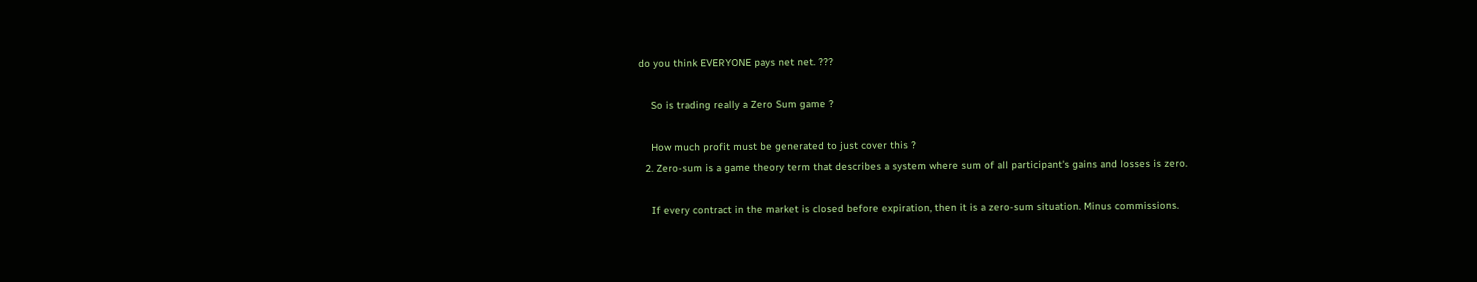do you think EVERYONE pays net net. ???

    So is trading really a Zero Sum game ?

    How much profit must be generated to just cover this ?
  2. Zero-sum is a game theory term that describes a system where sum of all participant's gains and losses is zero.

    If every contract in the market is closed before expiration, then it is a zero-sum situation. Minus commissions.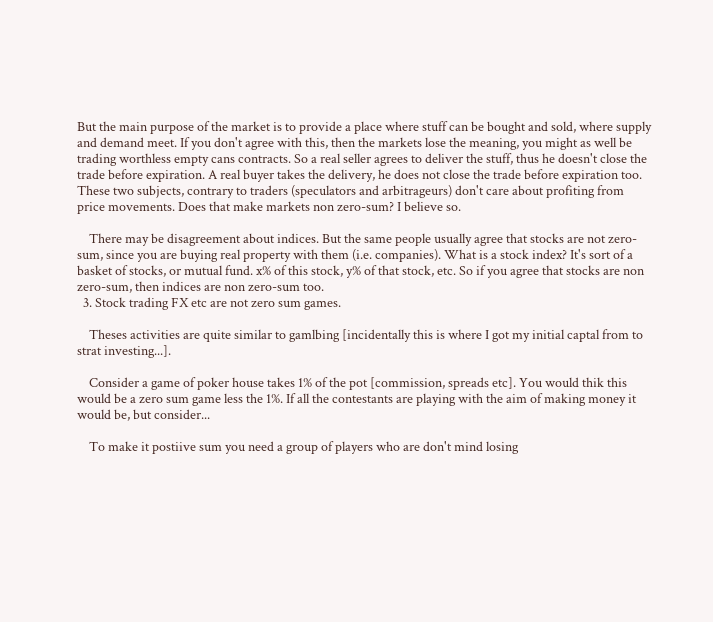But the main purpose of the market is to provide a place where stuff can be bought and sold, where supply and demand meet. If you don't agree with this, then the markets lose the meaning, you might as well be trading worthless empty cans contracts. So a real seller agrees to deliver the stuff, thus he doesn't close the trade before expiration. A real buyer takes the delivery, he does not close the trade before expiration too. These two subjects, contrary to traders (speculators and arbitrageurs) don't care about profiting from price movements. Does that make markets non zero-sum? I believe so.

    There may be disagreement about indices. But the same people usually agree that stocks are not zero-sum, since you are buying real property with them (i.e. companies). What is a stock index? It's sort of a basket of stocks, or mutual fund. x% of this stock, y% of that stock, etc. So if you agree that stocks are non zero-sum, then indices are non zero-sum too.
  3. Stock trading FX etc are not zero sum games.

    Theses activities are quite similar to gamlbing [incidentally this is where I got my initial captal from to strat investing...].

    Consider a game of poker house takes 1% of the pot [commission, spreads etc]. You would thik this would be a zero sum game less the 1%. If all the contestants are playing with the aim of making money it would be, but consider...

    To make it postiive sum you need a group of players who are don't mind losing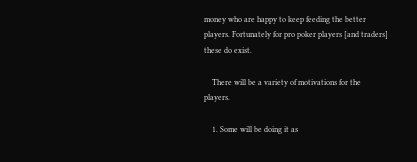money who are happy to keep feeding the better players. Fortunately for pro poker players [and traders] these do exist.

    There will be a variety of motivations for the players.

    1. Some will be doing it as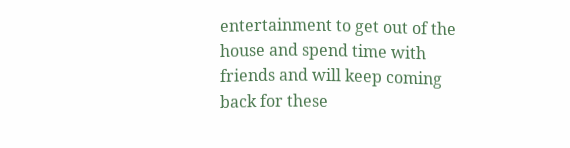entertainment to get out of the house and spend time with friends and will keep coming back for these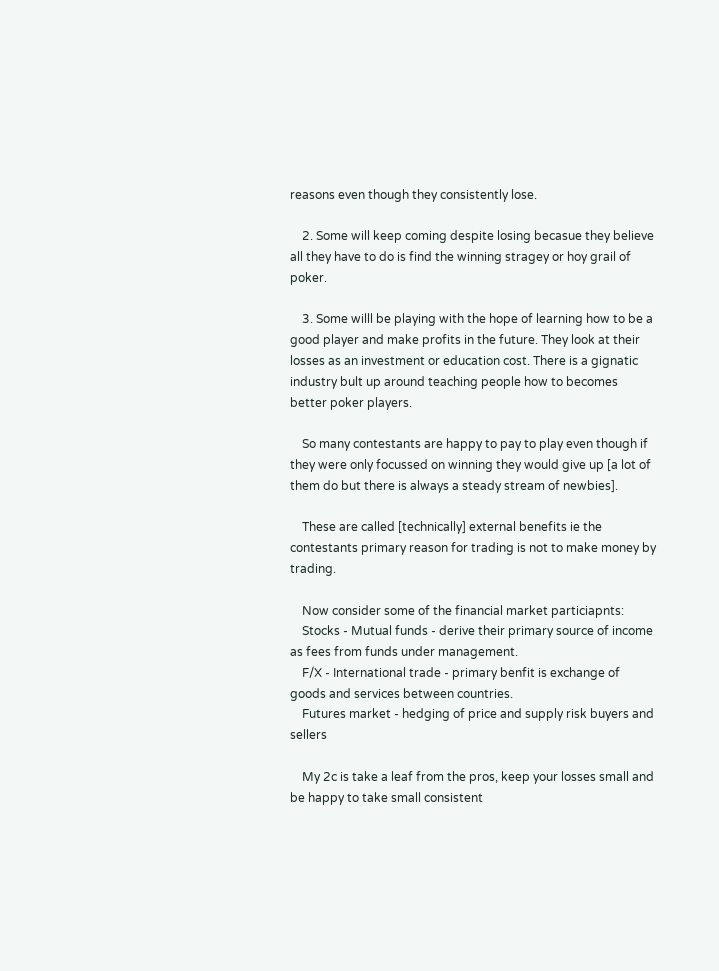reasons even though they consistently lose.

    2. Some will keep coming despite losing becasue they believe all they have to do is find the winning stragey or hoy grail of poker.

    3. Some willl be playing with the hope of learning how to be a good player and make profits in the future. They look at their losses as an investment or education cost. There is a gignatic industry bult up around teaching people how to becomes better poker players.

    So many contestants are happy to pay to play even though if they were only focussed on winning they would give up [a lot of them do but there is always a steady stream of newbies].

    These are called [technically] external benefits ie the contestants primary reason for trading is not to make money by trading.

    Now consider some of the financial market particiapnts:
    Stocks - Mutual funds - derive their primary source of income as fees from funds under management.
    F/X - International trade - primary benfit is exchange of goods and services between countries.
    Futures market - hedging of price and supply risk buyers and sellers

    My 2c is take a leaf from the pros, keep your losses small and be happy to take small consistent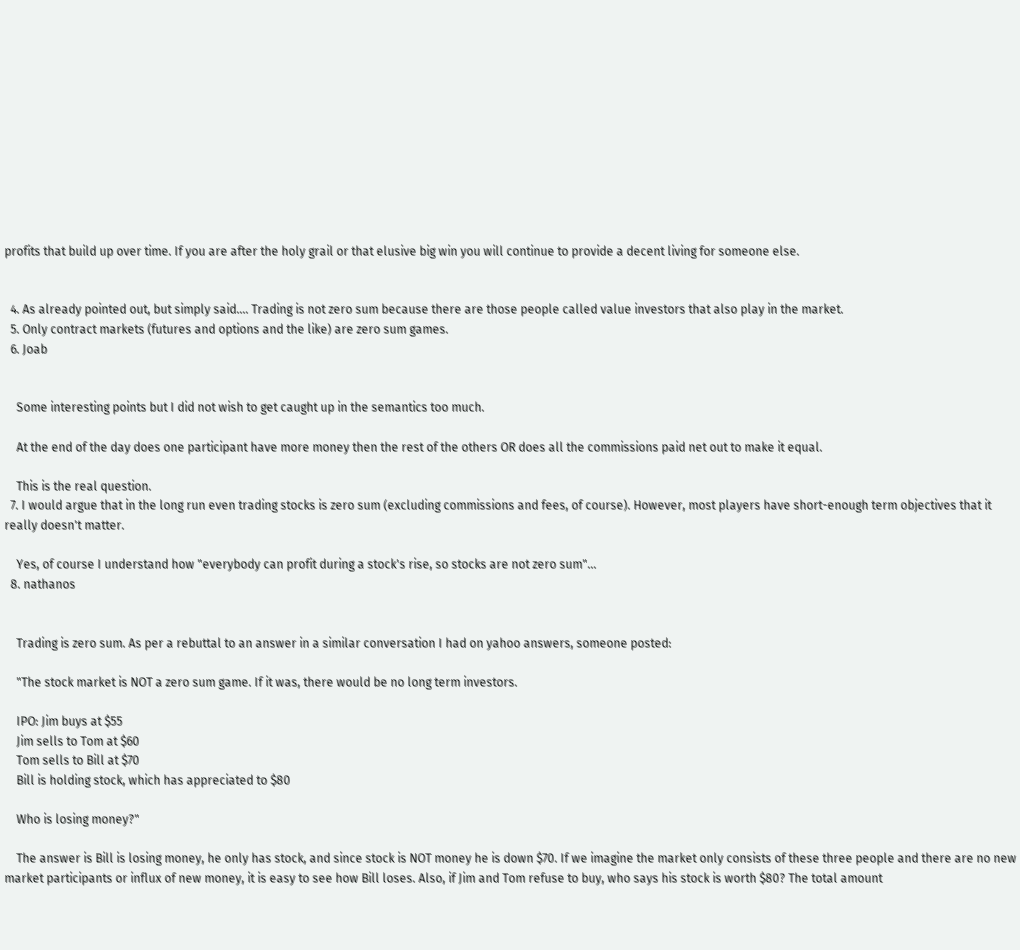profits that build up over time. If you are after the holy grail or that elusive big win you will continue to provide a decent living for someone else.


  4. As already pointed out, but simply said.... Trading is not zero sum because there are those people called value investors that also play in the market.
  5. Only contract markets (futures and options and the like) are zero sum games.
  6. Joab


    Some interesting points but I did not wish to get caught up in the semantics too much.

    At the end of the day does one participant have more money then the rest of the others OR does all the commissions paid net out to make it equal.

    This is the real question.
  7. I would argue that in the long run even trading stocks is zero sum (excluding commissions and fees, of course). However, most players have short-enough term objectives that it really doesn't matter.

    Yes, of course I understand how "everybody can profit during a stock's rise, so stocks are not zero sum"...
  8. nathanos


    Trading is zero sum. As per a rebuttal to an answer in a similar conversation I had on yahoo answers, someone posted:

    "The stock market is NOT a zero sum game. If it was, there would be no long term investors.

    IPO: Jim buys at $55
    Jim sells to Tom at $60
    Tom sells to Bill at $70
    Bill is holding stock, which has appreciated to $80

    Who is losing money?"

    The answer is Bill is losing money, he only has stock, and since stock is NOT money he is down $70. If we imagine the market only consists of these three people and there are no new market participants or influx of new money, it is easy to see how Bill loses. Also, if Jim and Tom refuse to buy, who says his stock is worth $80? The total amount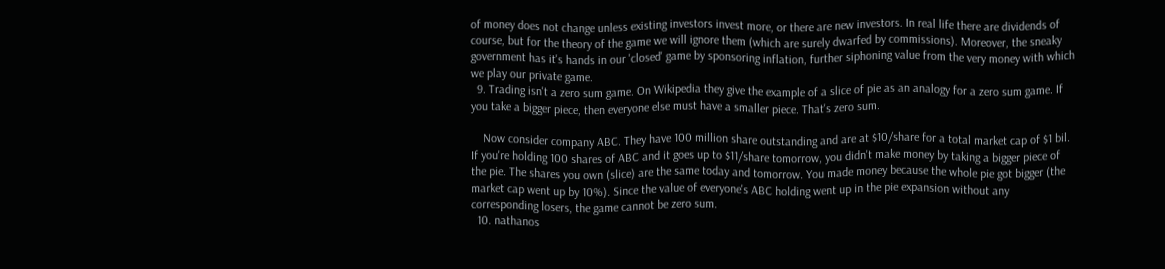of money does not change unless existing investors invest more, or there are new investors. In real life there are dividends of course, but for the theory of the game we will ignore them (which are surely dwarfed by commissions). Moreover, the sneaky government has it's hands in our 'closed' game by sponsoring inflation, further siphoning value from the very money with which we play our private game.
  9. Trading isn't a zero sum game. On Wikipedia they give the example of a slice of pie as an analogy for a zero sum game. If you take a bigger piece, then everyone else must have a smaller piece. That's zero sum.

    Now consider company ABC. They have 100 million share outstanding and are at $10/share for a total market cap of $1 bil. If you're holding 100 shares of ABC and it goes up to $11/share tomorrow, you didn't make money by taking a bigger piece of the pie. The shares you own (slice) are the same today and tomorrow. You made money because the whole pie got bigger (the market cap went up by 10%). Since the value of everyone's ABC holding went up in the pie expansion without any corresponding losers, the game cannot be zero sum.
  10. nathanos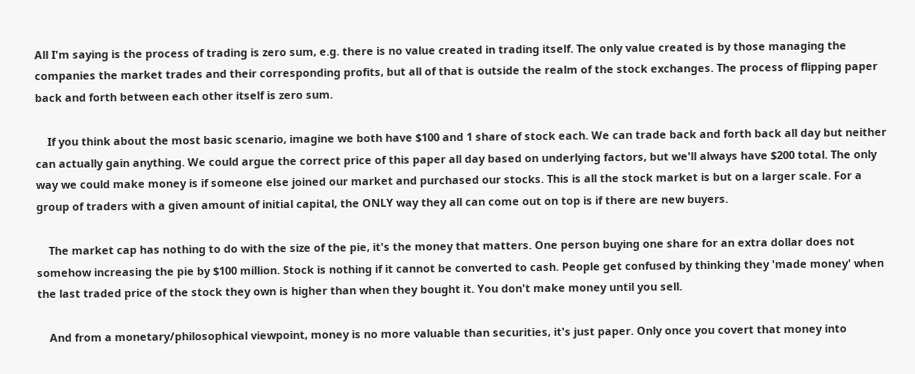All I'm saying is the process of trading is zero sum, e.g. there is no value created in trading itself. The only value created is by those managing the companies the market trades and their corresponding profits, but all of that is outside the realm of the stock exchanges. The process of flipping paper back and forth between each other itself is zero sum.

    If you think about the most basic scenario, imagine we both have $100 and 1 share of stock each. We can trade back and forth back all day but neither can actually gain anything. We could argue the correct price of this paper all day based on underlying factors, but we'll always have $200 total. The only way we could make money is if someone else joined our market and purchased our stocks. This is all the stock market is but on a larger scale. For a group of traders with a given amount of initial capital, the ONLY way they all can come out on top is if there are new buyers.

    The market cap has nothing to do with the size of the pie, it's the money that matters. One person buying one share for an extra dollar does not somehow increasing the pie by $100 million. Stock is nothing if it cannot be converted to cash. People get confused by thinking they 'made money' when the last traded price of the stock they own is higher than when they bought it. You don't make money until you sell.

    And from a monetary/philosophical viewpoint, money is no more valuable than securities, it's just paper. Only once you covert that money into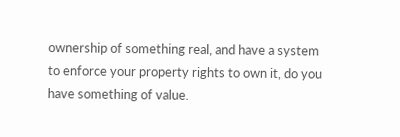ownership of something real, and have a system to enforce your property rights to own it, do you have something of value.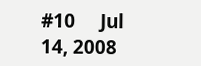#10     Jul 14, 2008